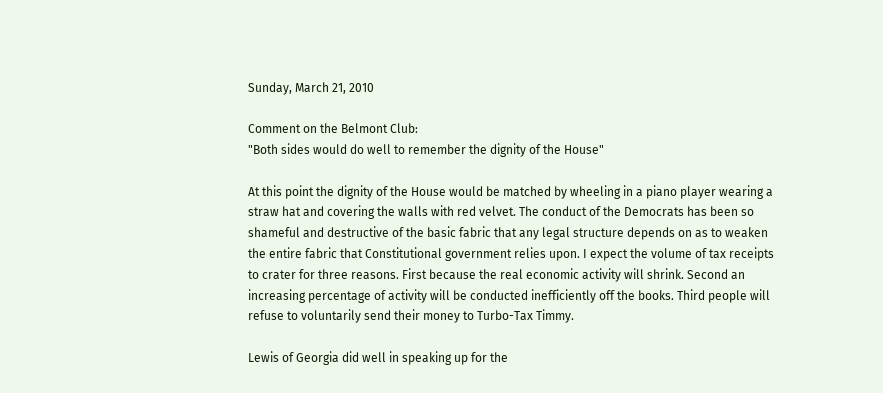Sunday, March 21, 2010

Comment on the Belmont Club:
"Both sides would do well to remember the dignity of the House"

At this point the dignity of the House would be matched by wheeling in a piano player wearing a straw hat and covering the walls with red velvet. The conduct of the Democrats has been so shameful and destructive of the basic fabric that any legal structure depends on as to weaken the entire fabric that Constitutional government relies upon. I expect the volume of tax receipts to crater for three reasons. First because the real economic activity will shrink. Second an increasing percentage of activity will be conducted inefficiently off the books. Third people will refuse to voluntarily send their money to Turbo-Tax Timmy.

Lewis of Georgia did well in speaking up for the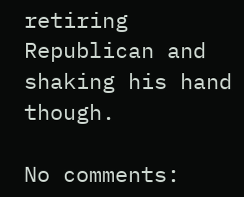retiring Republican and shaking his hand though.

No comments: